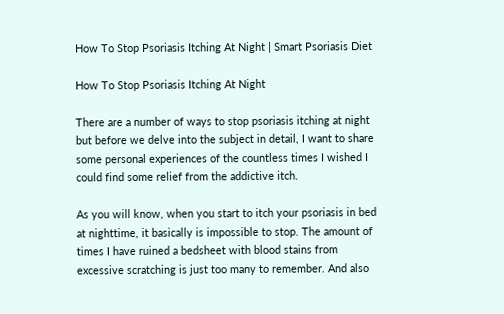How To Stop Psoriasis Itching At Night | Smart Psoriasis Diet

How To Stop Psoriasis Itching At Night

There are a number of ways to stop psoriasis itching at night but before we delve into the subject in detail, I want to share some personal experiences of the countless times I wished I could find some relief from the addictive itch.

As you will know, when you start to itch your psoriasis in bed at nighttime, it basically is impossible to stop. The amount of times I have ruined a bedsheet with blood stains from excessive scratching is just too many to remember. And also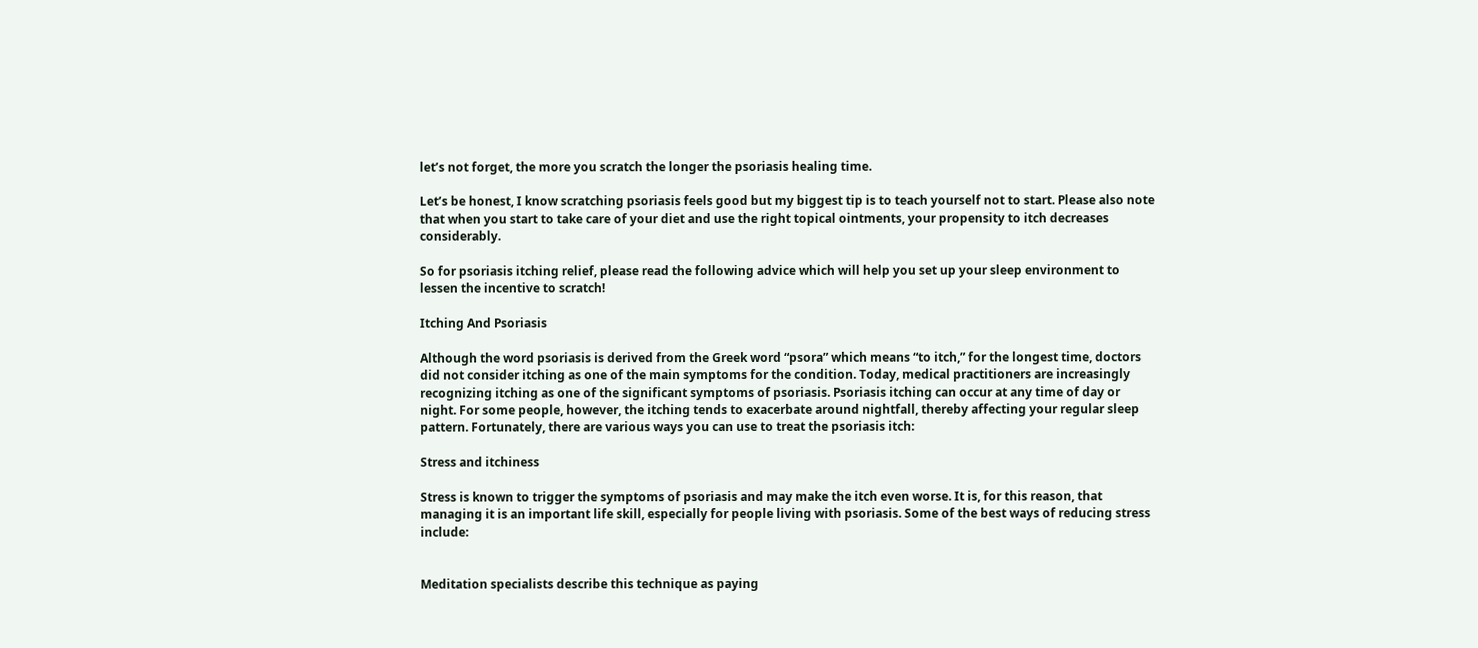let’s not forget, the more you scratch the longer the psoriasis healing time.

Let’s be honest, I know scratching psoriasis feels good but my biggest tip is to teach yourself not to start. Please also note that when you start to take care of your diet and use the right topical ointments, your propensity to itch decreases considerably.

So for psoriasis itching relief, please read the following advice which will help you set up your sleep environment to lessen the incentive to scratch!

Itching And Psoriasis

Although the word psoriasis is derived from the Greek word “psora” which means “to itch,” for the longest time, doctors did not consider itching as one of the main symptoms for the condition. Today, medical practitioners are increasingly recognizing itching as one of the significant symptoms of psoriasis. Psoriasis itching can occur at any time of day or night. For some people, however, the itching tends to exacerbate around nightfall, thereby affecting your regular sleep pattern. Fortunately, there are various ways you can use to treat the psoriasis itch:

Stress and itchiness

Stress is known to trigger the symptoms of psoriasis and may make the itch even worse. It is, for this reason, that managing it is an important life skill, especially for people living with psoriasis. Some of the best ways of reducing stress include:


Meditation specialists describe this technique as paying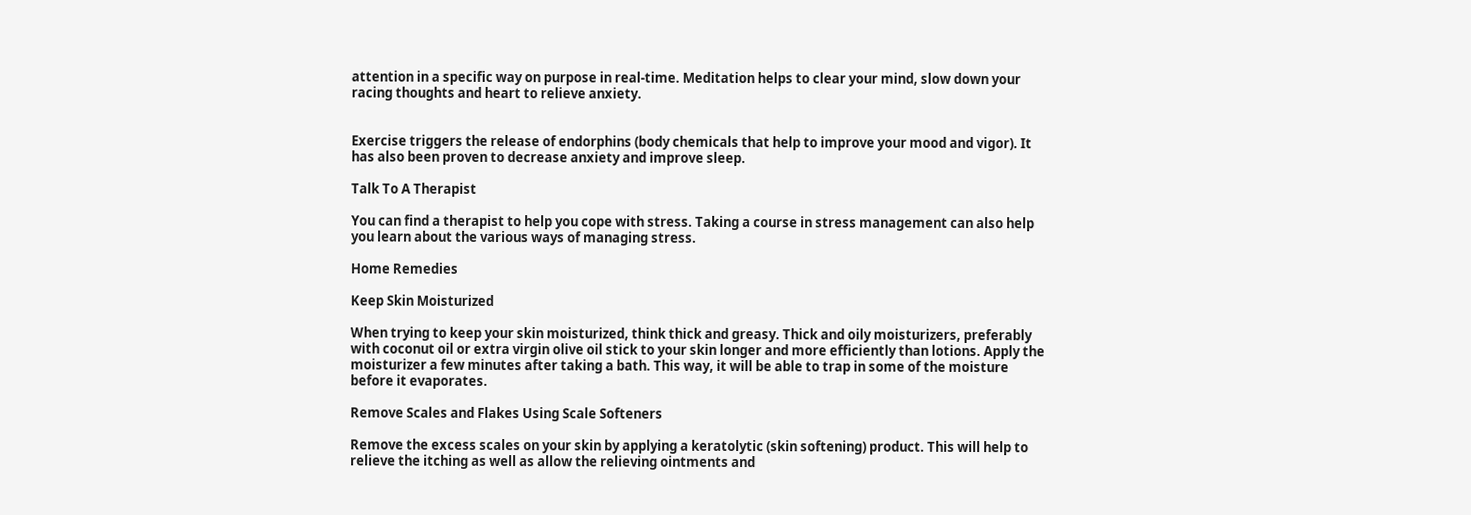attention in a specific way on purpose in real-time. Meditation helps to clear your mind, slow down your racing thoughts and heart to relieve anxiety.


Exercise triggers the release of endorphins (body chemicals that help to improve your mood and vigor). It has also been proven to decrease anxiety and improve sleep.

Talk To A Therapist

You can find a therapist to help you cope with stress. Taking a course in stress management can also help you learn about the various ways of managing stress.

Home Remedies

Keep Skin Moisturized

When trying to keep your skin moisturized, think thick and greasy. Thick and oily moisturizers, preferably with coconut oil or extra virgin olive oil stick to your skin longer and more efficiently than lotions. Apply the moisturizer a few minutes after taking a bath. This way, it will be able to trap in some of the moisture before it evaporates.

Remove Scales and Flakes Using Scale Softeners

Remove the excess scales on your skin by applying a keratolytic (skin softening) product. This will help to relieve the itching as well as allow the relieving ointments and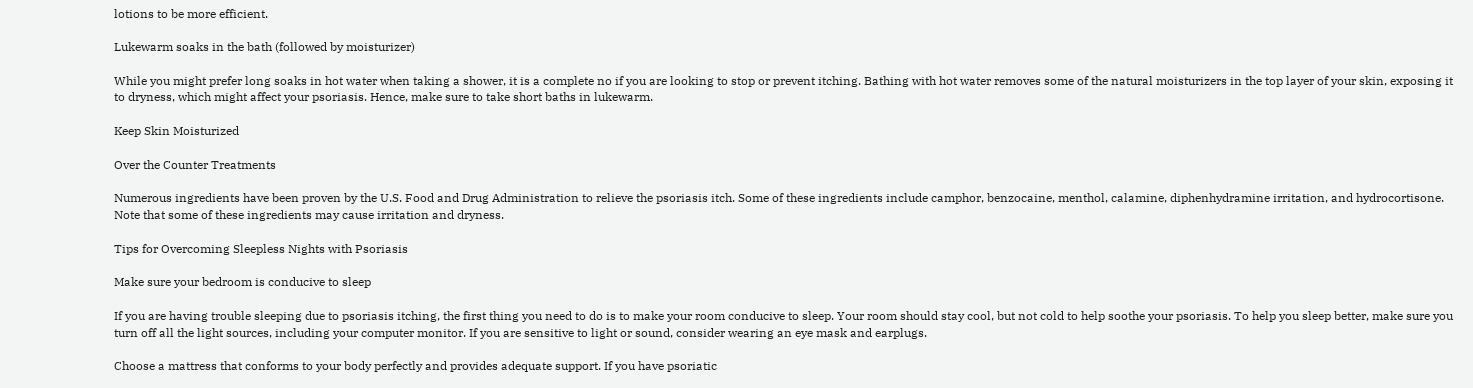lotions to be more efficient.

Lukewarm soaks in the bath (followed by moisturizer)

While you might prefer long soaks in hot water when taking a shower, it is a complete no if you are looking to stop or prevent itching. Bathing with hot water removes some of the natural moisturizers in the top layer of your skin, exposing it to dryness, which might affect your psoriasis. Hence, make sure to take short baths in lukewarm.

Keep Skin Moisturized

Over the Counter Treatments

Numerous ingredients have been proven by the U.S. Food and Drug Administration to relieve the psoriasis itch. Some of these ingredients include camphor, benzocaine, menthol, calamine, diphenhydramine irritation, and hydrocortisone. Note that some of these ingredients may cause irritation and dryness.

Tips for Overcoming Sleepless Nights with Psoriasis

Make sure your bedroom is conducive to sleep

If you are having trouble sleeping due to psoriasis itching, the first thing you need to do is to make your room conducive to sleep. Your room should stay cool, but not cold to help soothe your psoriasis. To help you sleep better, make sure you turn off all the light sources, including your computer monitor. If you are sensitive to light or sound, consider wearing an eye mask and earplugs.

Choose a mattress that conforms to your body perfectly and provides adequate support. If you have psoriatic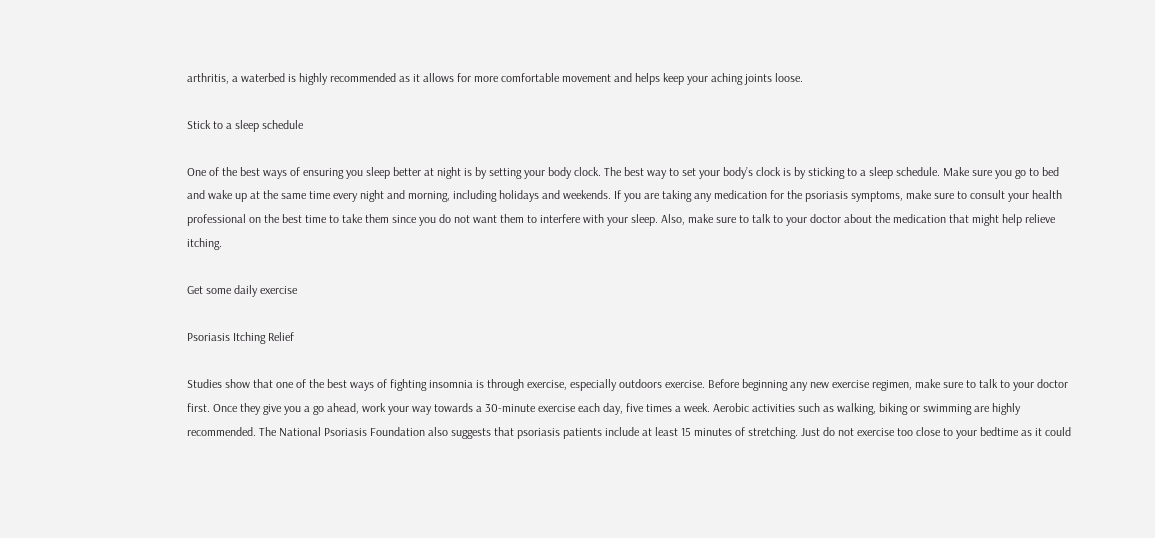arthritis, a waterbed is highly recommended as it allows for more comfortable movement and helps keep your aching joints loose.

Stick to a sleep schedule

One of the best ways of ensuring you sleep better at night is by setting your body clock. The best way to set your body’s clock is by sticking to a sleep schedule. Make sure you go to bed and wake up at the same time every night and morning, including holidays and weekends. If you are taking any medication for the psoriasis symptoms, make sure to consult your health professional on the best time to take them since you do not want them to interfere with your sleep. Also, make sure to talk to your doctor about the medication that might help relieve itching.

Get some daily exercise

Psoriasis Itching Relief

Studies show that one of the best ways of fighting insomnia is through exercise, especially outdoors exercise. Before beginning any new exercise regimen, make sure to talk to your doctor first. Once they give you a go ahead, work your way towards a 30-minute exercise each day, five times a week. Aerobic activities such as walking, biking or swimming are highly recommended. The National Psoriasis Foundation also suggests that psoriasis patients include at least 15 minutes of stretching. Just do not exercise too close to your bedtime as it could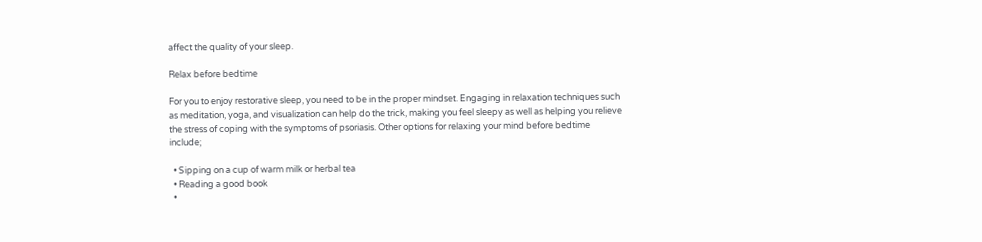affect the quality of your sleep.

Relax before bedtime

For you to enjoy restorative sleep, you need to be in the proper mindset. Engaging in relaxation techniques such as meditation, yoga, and visualization can help do the trick, making you feel sleepy as well as helping you relieve the stress of coping with the symptoms of psoriasis. Other options for relaxing your mind before bedtime include;

  • Sipping on a cup of warm milk or herbal tea
  • Reading a good book
  •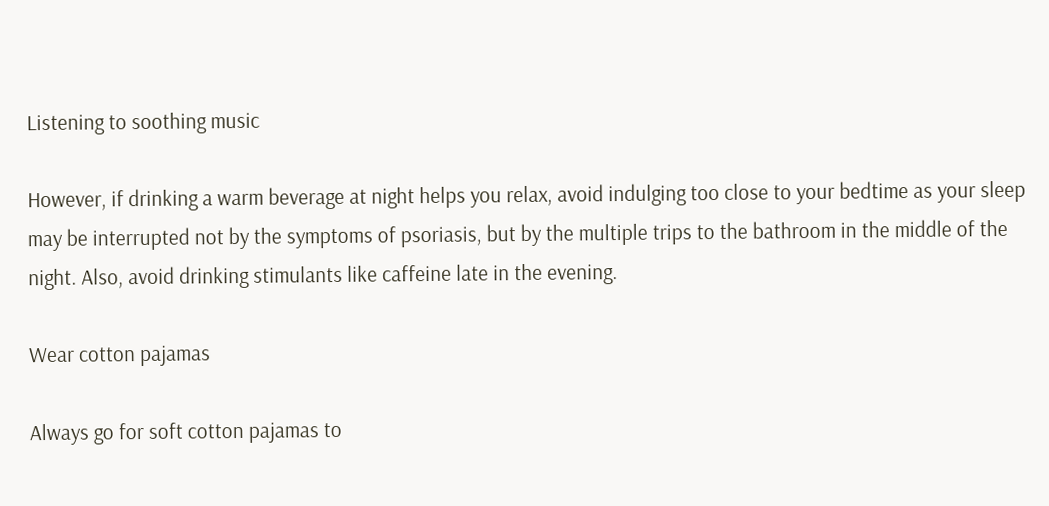Listening to soothing music

However, if drinking a warm beverage at night helps you relax, avoid indulging too close to your bedtime as your sleep may be interrupted not by the symptoms of psoriasis, but by the multiple trips to the bathroom in the middle of the night. Also, avoid drinking stimulants like caffeine late in the evening.

Wear cotton pajamas

Always go for soft cotton pajamas to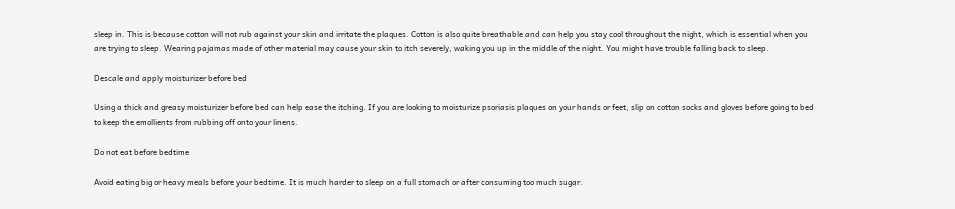sleep in. This is because cotton will not rub against your skin and irritate the plaques. Cotton is also quite breathable and can help you stay cool throughout the night, which is essential when you are trying to sleep. Wearing pajamas made of other material may cause your skin to itch severely, waking you up in the middle of the night. You might have trouble falling back to sleep.

Descale and apply moisturizer before bed

Using a thick and greasy moisturizer before bed can help ease the itching. If you are looking to moisturize psoriasis plaques on your hands or feet, slip on cotton socks and gloves before going to bed to keep the emollients from rubbing off onto your linens.

Do not eat before bedtime

Avoid eating big or heavy meals before your bedtime. It is much harder to sleep on a full stomach or after consuming too much sugar.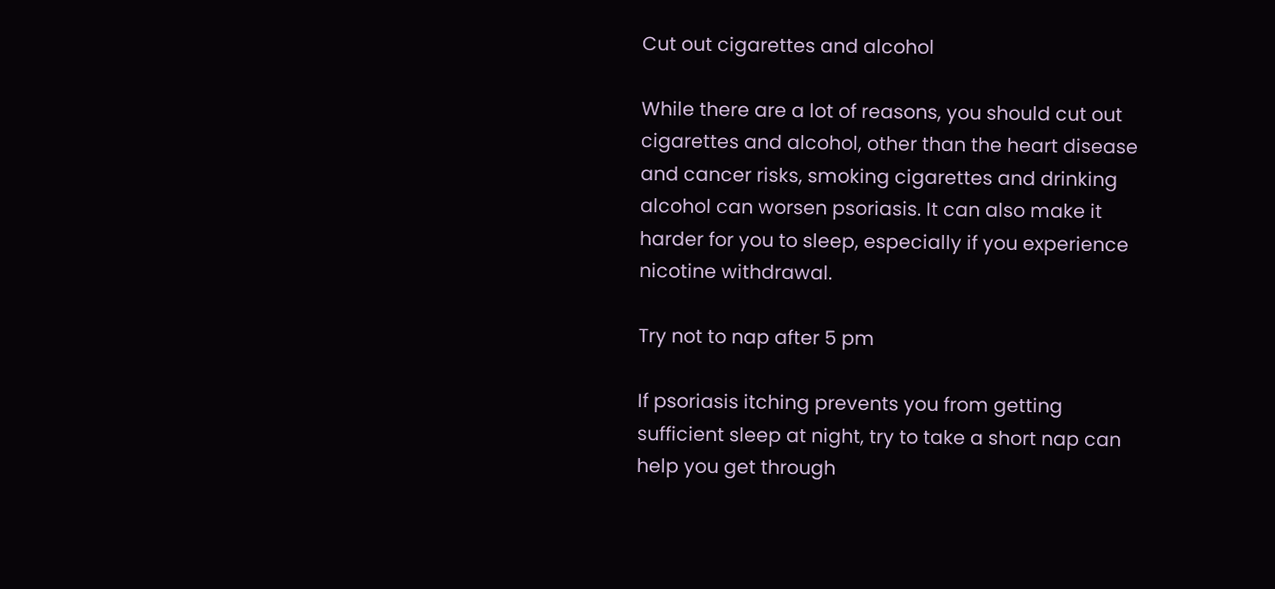Cut out cigarettes and alcohol

While there are a lot of reasons, you should cut out cigarettes and alcohol, other than the heart disease and cancer risks, smoking cigarettes and drinking alcohol can worsen psoriasis. It can also make it harder for you to sleep, especially if you experience nicotine withdrawal.

Try not to nap after 5 pm

If psoriasis itching prevents you from getting sufficient sleep at night, try to take a short nap can help you get through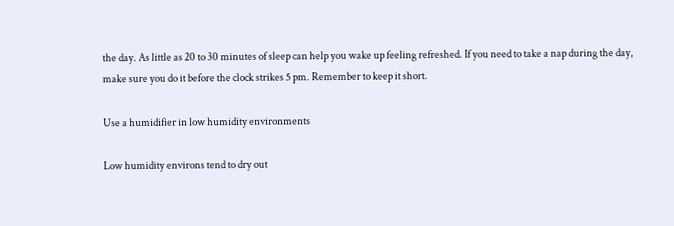the day. As little as 20 to 30 minutes of sleep can help you wake up feeling refreshed. If you need to take a nap during the day, make sure you do it before the clock strikes 5 pm. Remember to keep it short.

Use a humidifier in low humidity environments

Low humidity environs tend to dry out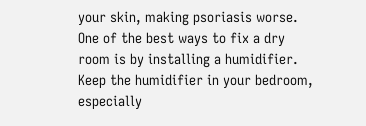your skin, making psoriasis worse. One of the best ways to fix a dry room is by installing a humidifier. Keep the humidifier in your bedroom, especially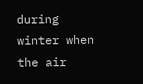during winter when the air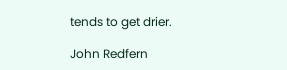tends to get drier.

John Redfern